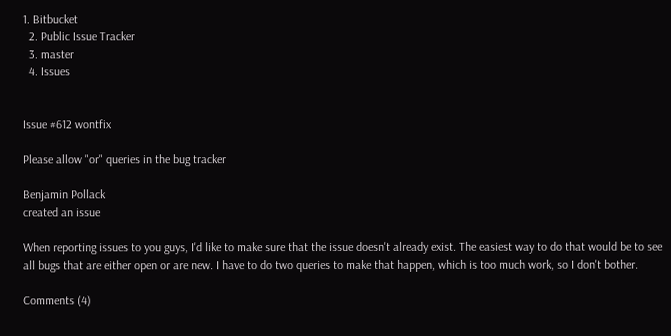1. Bitbucket
  2. Public Issue Tracker
  3. master
  4. Issues


Issue #612 wontfix

Please allow "or" queries in the bug tracker

Benjamin Pollack
created an issue

When reporting issues to you guys, I'd like to make sure that the issue doesn't already exist. The easiest way to do that would be to see all bugs that are either open or are new. I have to do two queries to make that happen, which is too much work, so I don't bother.

Comments (4)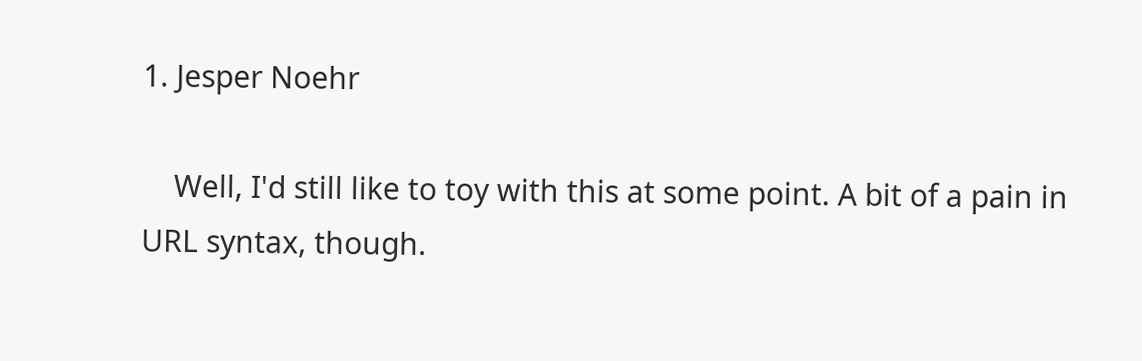1. Jesper Noehr

    Well, I'd still like to toy with this at some point. A bit of a pain in URL syntax, though.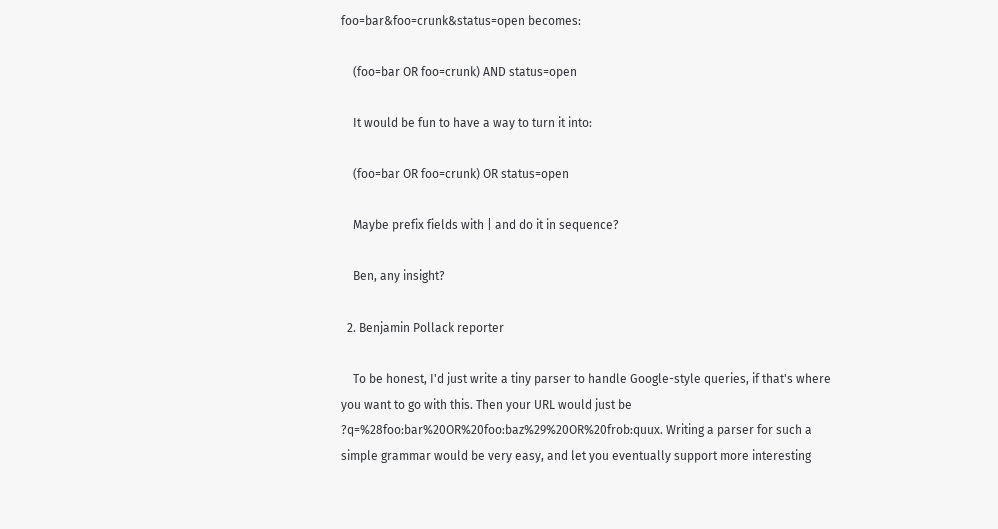foo=bar&foo=crunk&status=open becomes:

    (foo=bar OR foo=crunk) AND status=open

    It would be fun to have a way to turn it into:

    (foo=bar OR foo=crunk) OR status=open

    Maybe prefix fields with | and do it in sequence?

    Ben, any insight?

  2. Benjamin Pollack reporter

    To be honest, I'd just write a tiny parser to handle Google-style queries, if that's where you want to go with this. Then your URL would just be ?q=%28foo:bar%20OR%20foo:baz%29%20OR%20frob:quux. Writing a parser for such a simple grammar would be very easy, and let you eventually support more interesting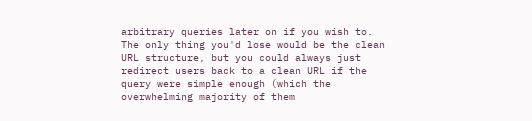arbitrary queries later on if you wish to. The only thing you'd lose would be the clean URL structure, but you could always just redirect users back to a clean URL if the query were simple enough (which the overwhelming majority of them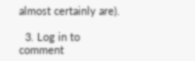almost certainly are).

  3. Log in to comment